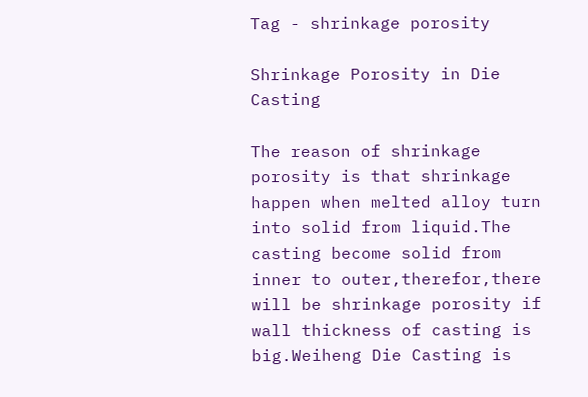Tag - shrinkage porosity

Shrinkage Porosity in Die Casting

The reason of shrinkage porosity is that shrinkage happen when melted alloy turn into solid from liquid.The casting become solid from inner to outer,therefor,there will be shrinkage porosity if wall thickness of casting is big.Weiheng Die Casting is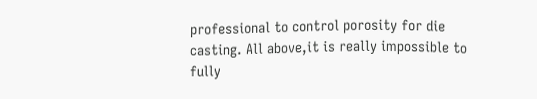professional to control porosity for die casting. All above,it is really impossible to fully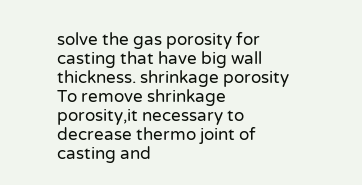solve the gas porosity for casting that have big wall thickness. shrinkage porosity To remove shrinkage porosity,it necessary to decrease thermo joint of casting and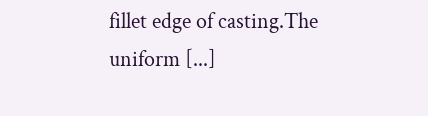fillet edge of casting.The uniform [...]